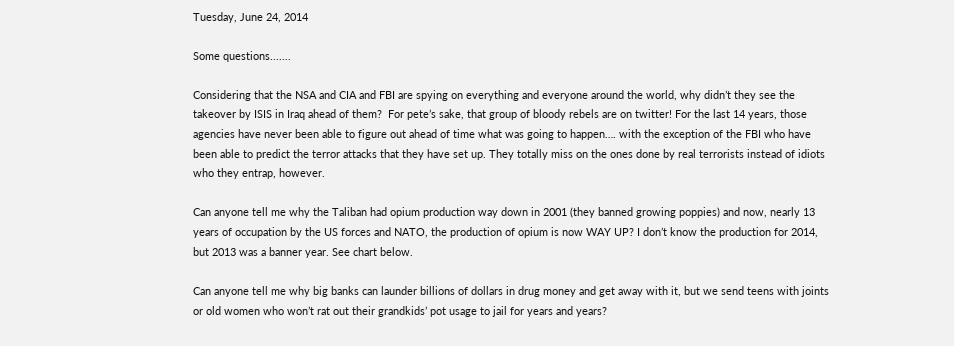Tuesday, June 24, 2014

Some questions.......

Considering that the NSA and CIA and FBI are spying on everything and everyone around the world, why didn’t they see the takeover by ISIS in Iraq ahead of them?  For pete’s sake, that group of bloody rebels are on twitter! For the last 14 years, those agencies have never been able to figure out ahead of time what was going to happen…. with the exception of the FBI who have been able to predict the terror attacks that they have set up. They totally miss on the ones done by real terrorists instead of idiots who they entrap, however.

Can anyone tell me why the Taliban had opium production way down in 2001 (they banned growing poppies) and now, nearly 13 years of occupation by the US forces and NATO, the production of opium is now WAY UP? I don’t know the production for 2014, but 2013 was a banner year. See chart below.

Can anyone tell me why big banks can launder billions of dollars in drug money and get away with it, but we send teens with joints or old women who won’t rat out their grandkids’ pot usage to jail for years and years?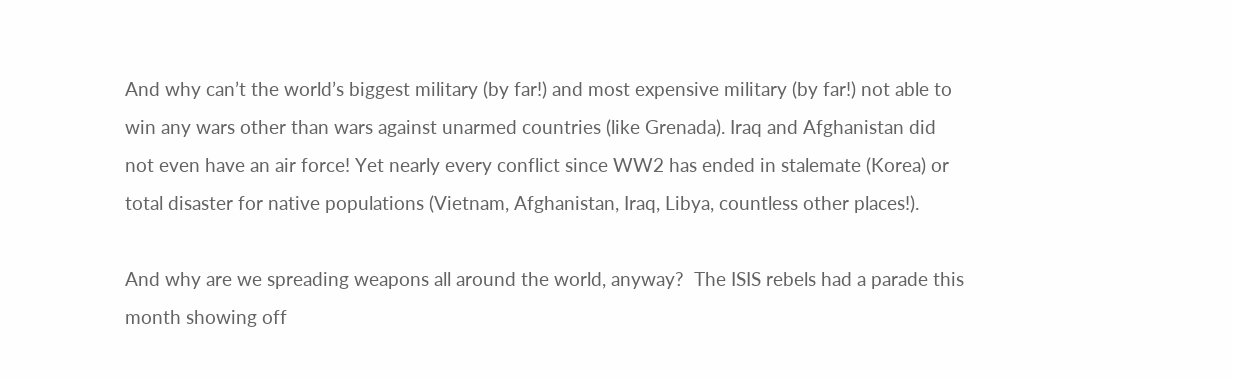And why can’t the world’s biggest military (by far!) and most expensive military (by far!) not able to win any wars other than wars against unarmed countries (like Grenada). Iraq and Afghanistan did not even have an air force! Yet nearly every conflict since WW2 has ended in stalemate (Korea) or total disaster for native populations (Vietnam, Afghanistan, Iraq, Libya, countless other places!).

And why are we spreading weapons all around the world, anyway?  The ISIS rebels had a parade this month showing off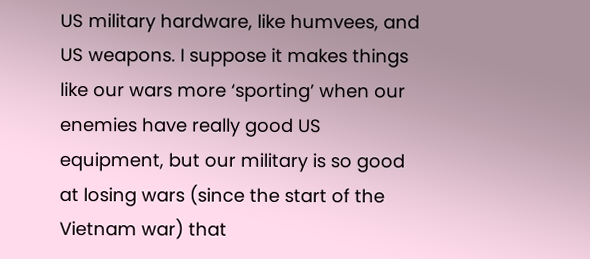US military hardware, like humvees, and US weapons. I suppose it makes things like our wars more ‘sporting’ when our enemies have really good US equipment, but our military is so good at losing wars (since the start of the Vietnam war) that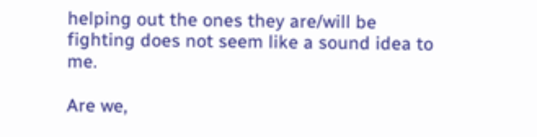helping out the ones they are/will be fighting does not seem like a sound idea to me.

Are we,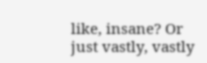like, insane? Or just vastly, vastly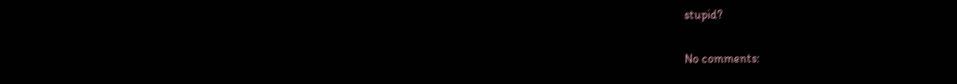stupid?

No comments: